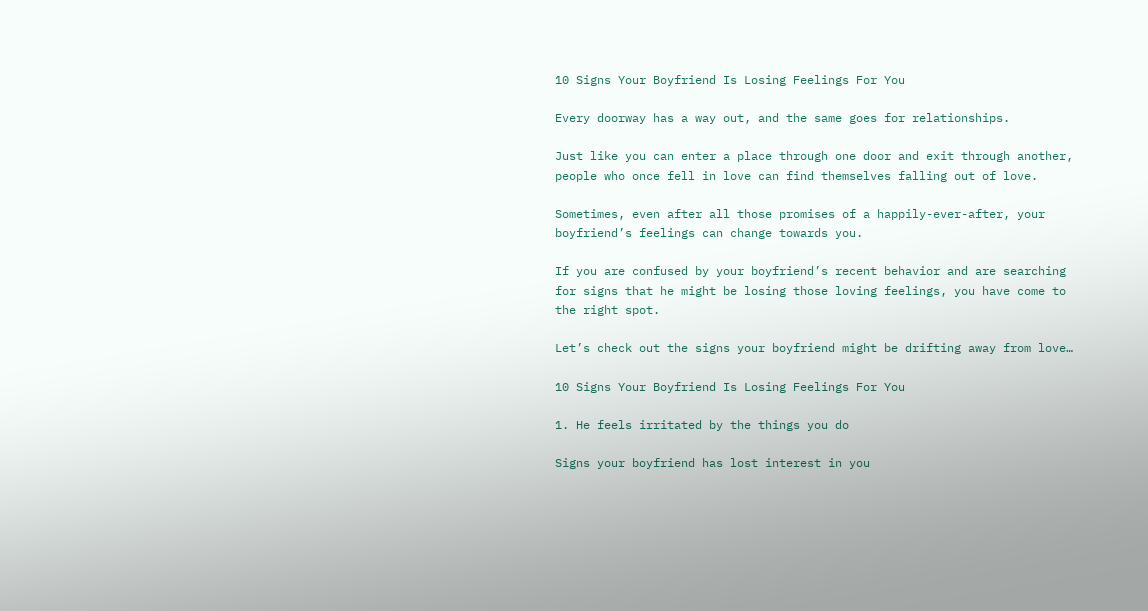10 Signs Your Boyfriend Is Losing Feelings For You

Every doorway has a way out, and the same goes for relationships.

Just like you can enter a place through one door and exit through another, people who once fell in love can find themselves falling out of love.

Sometimes, even after all those promises of a happily-ever-after, your boyfriend’s feelings can change towards you.

If you are confused by your boyfriend’s recent behavior and are searching for signs that he might be losing those loving feelings, you have come to the right spot.

Let’s check out the signs your boyfriend might be drifting away from love…

10 Signs Your Boyfriend Is Losing Feelings For You

1. He feels irritated by the things you do

Signs your boyfriend has lost interest in you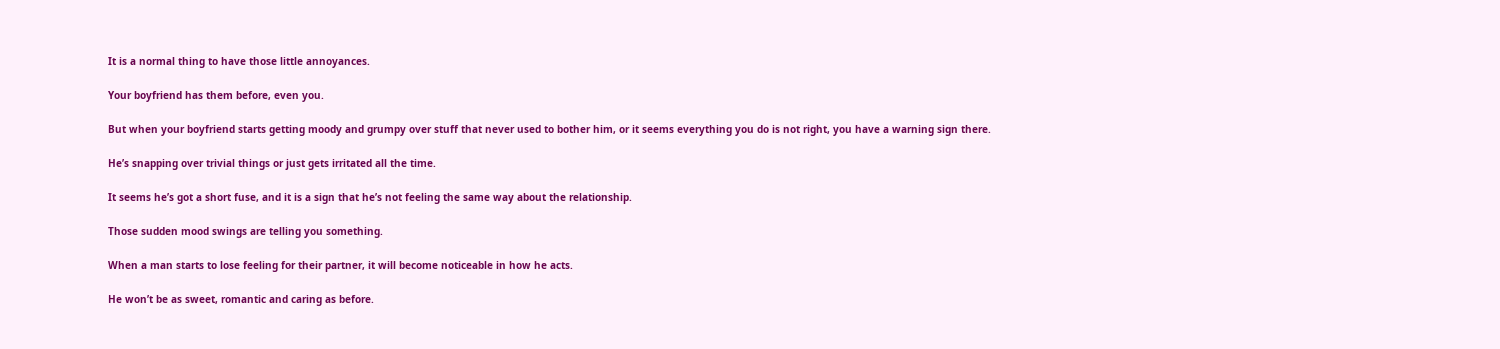It is a normal thing to have those little annoyances.

Your boyfriend has them before, even you.

But when your boyfriend starts getting moody and grumpy over stuff that never used to bother him, or it seems everything you do is not right, you have a warning sign there.

He’s snapping over trivial things or just gets irritated all the time.

It seems he’s got a short fuse, and it is a sign that he’s not feeling the same way about the relationship.

Those sudden mood swings are telling you something.

When a man starts to lose feeling for their partner, it will become noticeable in how he acts.

He won’t be as sweet, romantic and caring as before.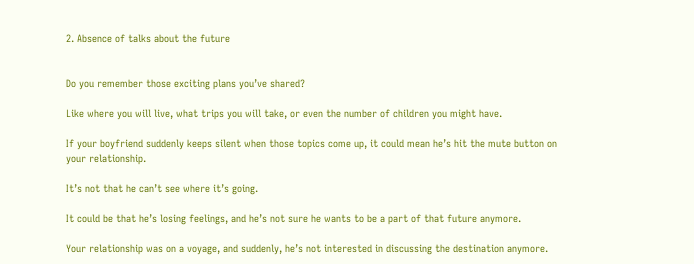2. Absence of talks about the future


Do you remember those exciting plans you’ve shared?

Like where you will live, what trips you will take, or even the number of children you might have.

If your boyfriend suddenly keeps silent when those topics come up, it could mean he’s hit the mute button on your relationship.

It’s not that he can’t see where it’s going.

It could be that he’s losing feelings, and he’s not sure he wants to be a part of that future anymore.

Your relationship was on a voyage, and suddenly, he’s not interested in discussing the destination anymore.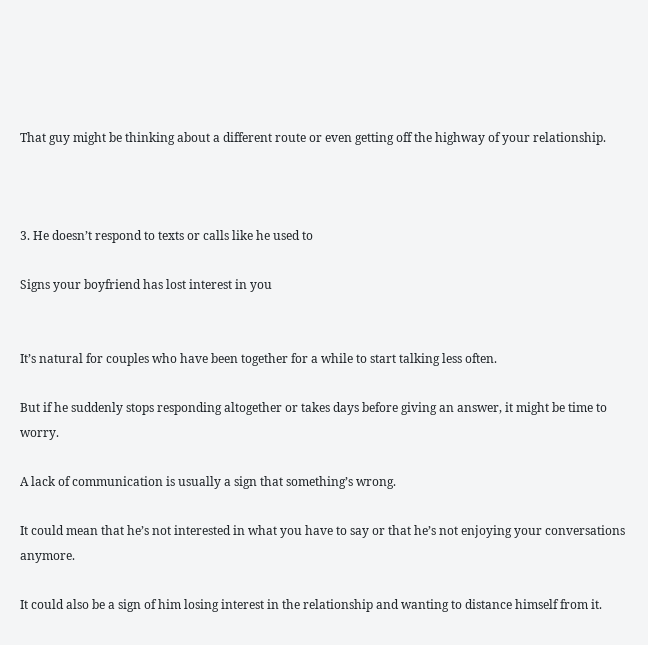That guy might be thinking about a different route or even getting off the highway of your relationship.



3. He doesn’t respond to texts or calls like he used to

Signs your boyfriend has lost interest in you


It’s natural for couples who have been together for a while to start talking less often.

But if he suddenly stops responding altogether or takes days before giving an answer, it might be time to worry.

A lack of communication is usually a sign that something’s wrong.

It could mean that he’s not interested in what you have to say or that he’s not enjoying your conversations anymore.

It could also be a sign of him losing interest in the relationship and wanting to distance himself from it.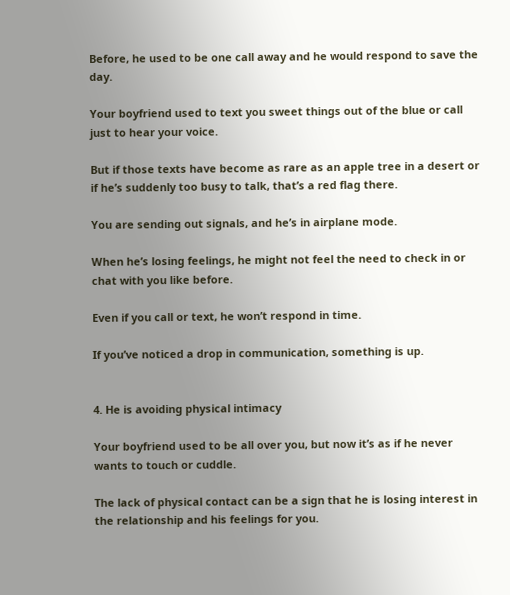Before, he used to be one call away and he would respond to save the day.

Your boyfriend used to text you sweet things out of the blue or call just to hear your voice.

But if those texts have become as rare as an apple tree in a desert or if he’s suddenly too busy to talk, that’s a red flag there.

You are sending out signals, and he’s in airplane mode.

When he’s losing feelings, he might not feel the need to check in or chat with you like before.

Even if you call or text, he won’t respond in time.

If you’ve noticed a drop in communication, something is up.


4. He is avoiding physical intimacy

Your boyfriend used to be all over you, but now it’s as if he never wants to touch or cuddle.

The lack of physical contact can be a sign that he is losing interest in the relationship and his feelings for you.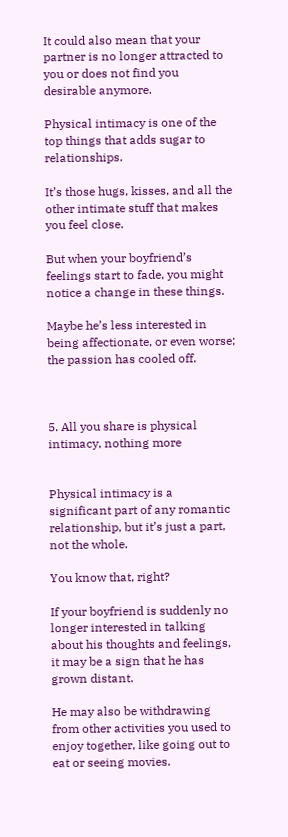It could also mean that your partner is no longer attracted to you or does not find you desirable anymore.

Physical intimacy is one of the top things that adds sugar to relationships.

It’s those hugs, kisses, and all the other intimate stuff that makes you feel close.

But when your boyfriend’s feelings start to fade, you might notice a change in these things.

Maybe he’s less interested in being affectionate, or even worse; the passion has cooled off.



5. All you share is physical intimacy, nothing more


Physical intimacy is a significant part of any romantic relationship, but it’s just a part, not the whole.

You know that, right?

If your boyfriend is suddenly no longer interested in talking about his thoughts and feelings, it may be a sign that he has grown distant.

He may also be withdrawing from other activities you used to enjoy together, like going out to eat or seeing movies.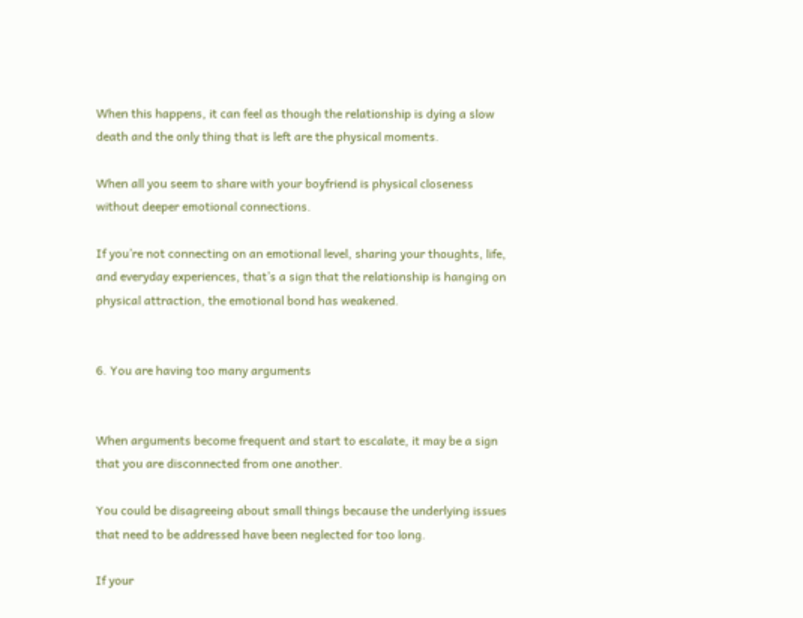When this happens, it can feel as though the relationship is dying a slow death and the only thing that is left are the physical moments.

When all you seem to share with your boyfriend is physical closeness without deeper emotional connections.

If you’re not connecting on an emotional level, sharing your thoughts, life, and everyday experiences, that’s a sign that the relationship is hanging on physical attraction, the emotional bond has weakened.


6. You are having too many arguments


When arguments become frequent and start to escalate, it may be a sign that you are disconnected from one another.

You could be disagreeing about small things because the underlying issues that need to be addressed have been neglected for too long.

If your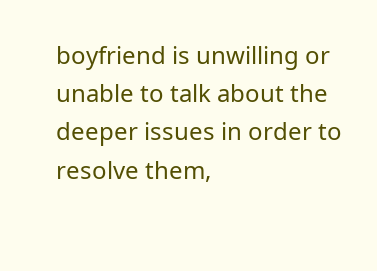boyfriend is unwilling or unable to talk about the deeper issues in order to resolve them,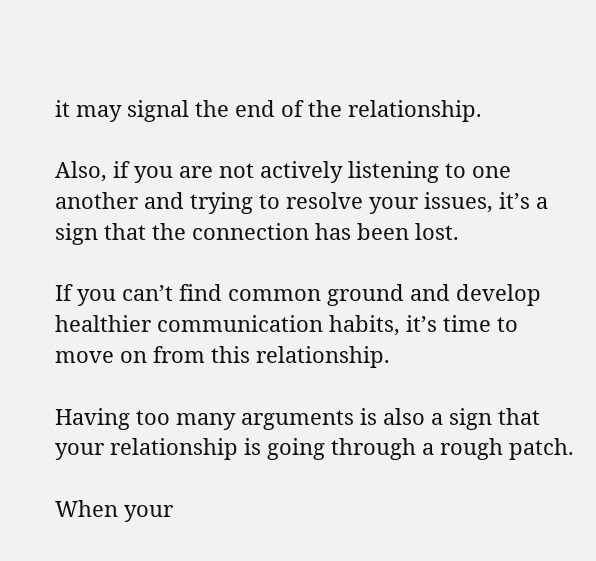it may signal the end of the relationship.

Also, if you are not actively listening to one another and trying to resolve your issues, it’s a sign that the connection has been lost.

If you can’t find common ground and develop healthier communication habits, it’s time to move on from this relationship.

Having too many arguments is also a sign that your relationship is going through a rough patch.

When your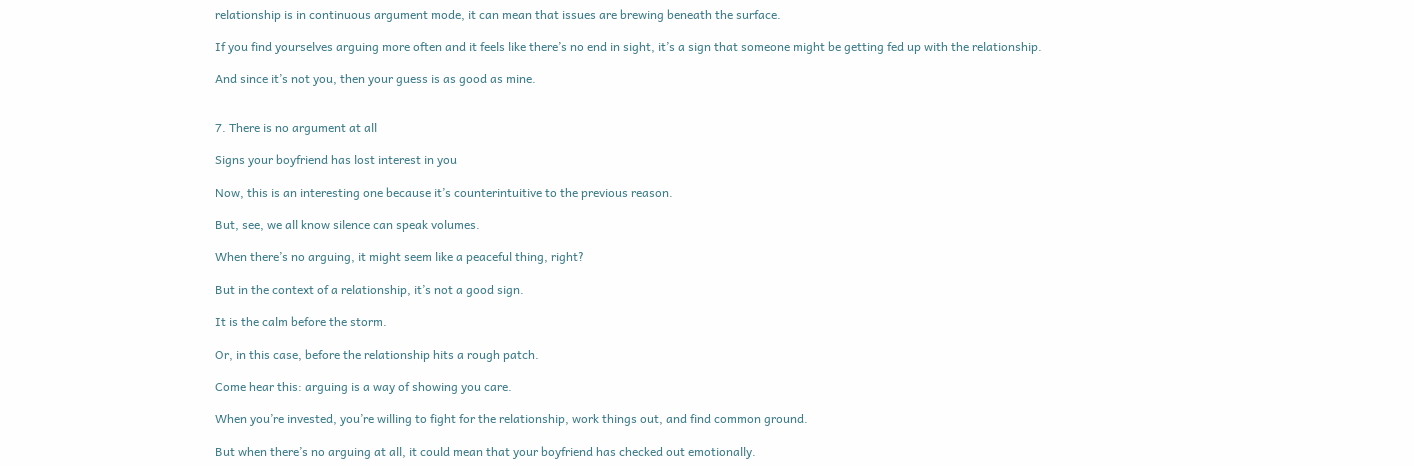relationship is in continuous argument mode, it can mean that issues are brewing beneath the surface.

If you find yourselves arguing more often and it feels like there’s no end in sight, it’s a sign that someone might be getting fed up with the relationship.

And since it’s not you, then your guess is as good as mine.


7. There is no argument at all

Signs your boyfriend has lost interest in you

Now, this is an interesting one because it’s counterintuitive to the previous reason.

But, see, we all know silence can speak volumes.

When there’s no arguing, it might seem like a peaceful thing, right?

But in the context of a relationship, it’s not a good sign.

It is the calm before the storm.

Or, in this case, before the relationship hits a rough patch.

Come hear this: arguing is a way of showing you care.

When you’re invested, you’re willing to fight for the relationship, work things out, and find common ground.

But when there’s no arguing at all, it could mean that your boyfriend has checked out emotionally.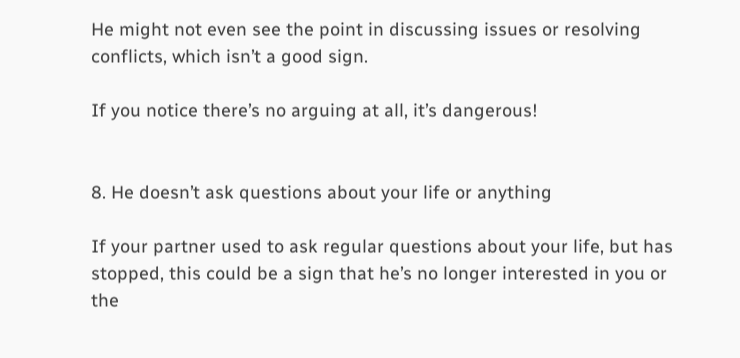He might not even see the point in discussing issues or resolving conflicts, which isn’t a good sign.

If you notice there’s no arguing at all, it’s dangerous!


8. He doesn’t ask questions about your life or anything

If your partner used to ask regular questions about your life, but has stopped, this could be a sign that he’s no longer interested in you or the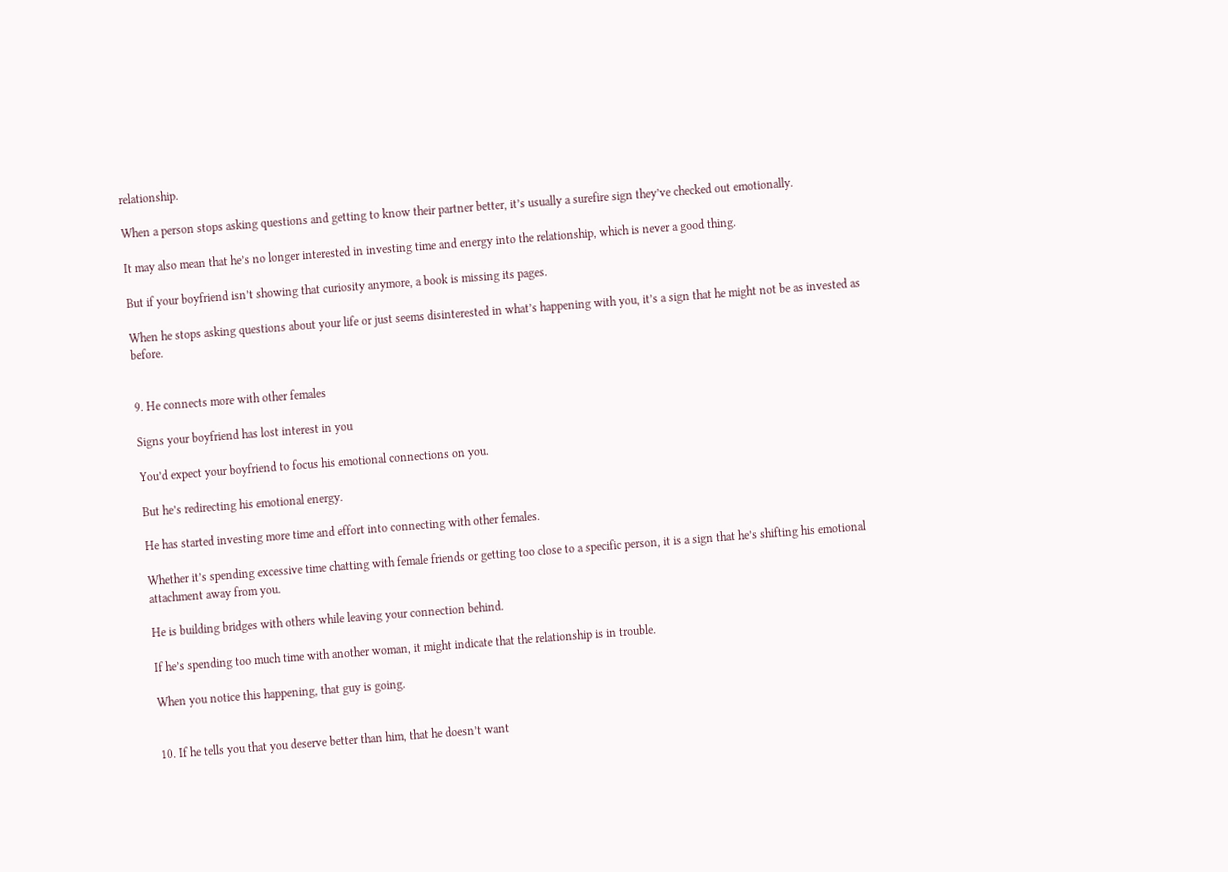relationship.

When a person stops asking questions and getting to know their partner better, it’s usually a surefire sign they’ve checked out emotionally.

It may also mean that he’s no longer interested in investing time and energy into the relationship, which is never a good thing.

But if your boyfriend isn’t showing that curiosity anymore, a book is missing its pages.

When he stops asking questions about your life or just seems disinterested in what’s happening with you, it’s a sign that he might not be as invested as before.


9. He connects more with other females

Signs your boyfriend has lost interest in you

You’d expect your boyfriend to focus his emotional connections on you.

But he’s redirecting his emotional energy.

He has started investing more time and effort into connecting with other females.

Whether it’s spending excessive time chatting with female friends or getting too close to a specific person, it is a sign that he’s shifting his emotional attachment away from you.

He is building bridges with others while leaving your connection behind.

If he’s spending too much time with another woman, it might indicate that the relationship is in trouble.

When you notice this happening, that guy is going.


10. If he tells you that you deserve better than him, that he doesn’t want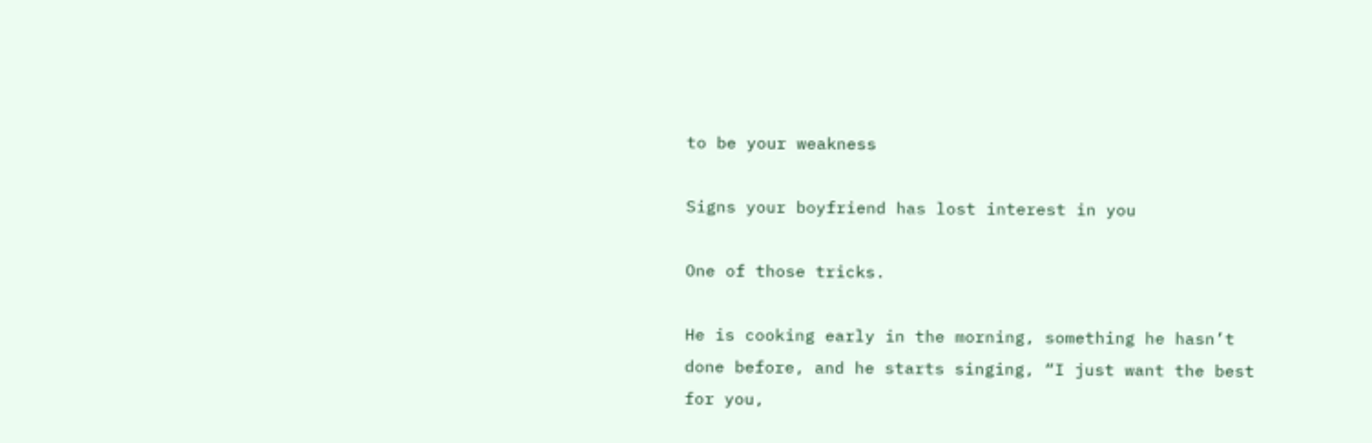to be your weakness

Signs your boyfriend has lost interest in you

One of those tricks.

He is cooking early in the morning, something he hasn’t done before, and he starts singing, “I just want the best for you,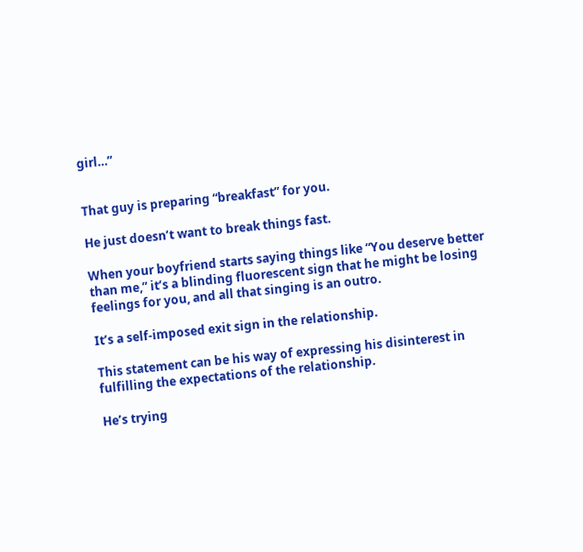girl…”


That guy is preparing “breakfast” for you.

He just doesn’t want to break things fast.

When your boyfriend starts saying things like “You deserve better than me,” it’s a blinding fluorescent sign that he might be losing feelings for you, and all that singing is an outro.

It’s a self-imposed exit sign in the relationship.

This statement can be his way of expressing his disinterest in fulfilling the expectations of the relationship.

He’s trying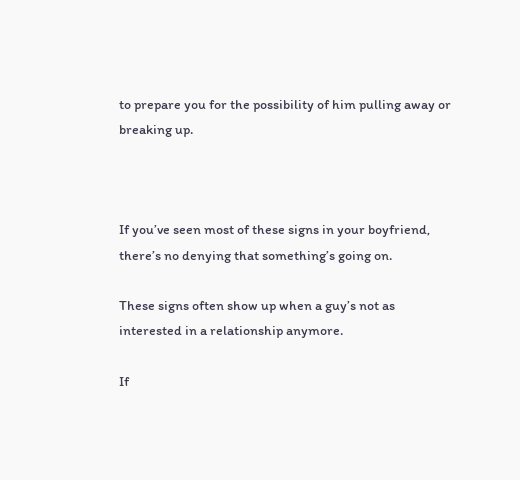to prepare you for the possibility of him pulling away or breaking up.



If you’ve seen most of these signs in your boyfriend, there’s no denying that something’s going on.

These signs often show up when a guy’s not as interested in a relationship anymore.

If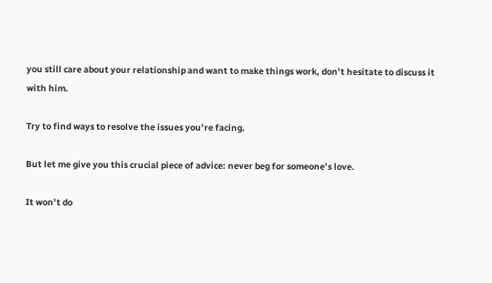you still care about your relationship and want to make things work, don’t hesitate to discuss it with him.

Try to find ways to resolve the issues you’re facing.

But let me give you this crucial piece of advice: never beg for someone’s love.

It won’t do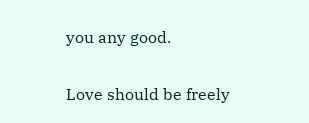you any good.

Love should be freely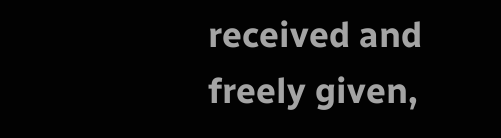received and freely given,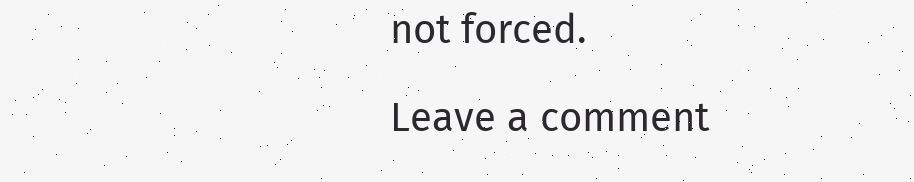not forced.

Leave a comment